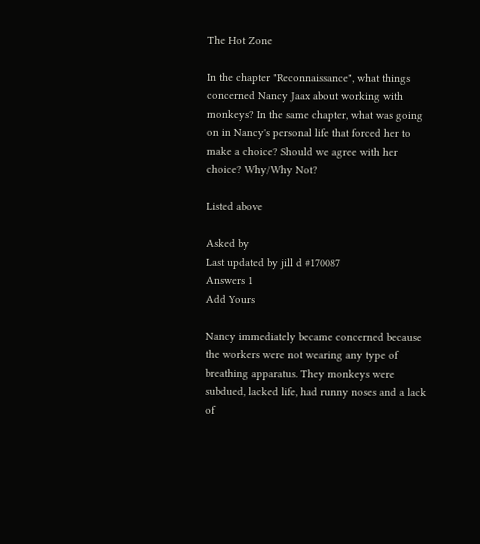The Hot Zone

In the chapter "Reconnaissance", what things concerned Nancy Jaax about working with monkeys? In the same chapter, what was going on in Nancy's personal life that forced her to make a choice? Should we agree with her choice? Why/Why Not?

Listed above

Asked by
Last updated by jill d #170087
Answers 1
Add Yours

Nancy immediately became concerned because the workers were not wearing any type of breathing apparatus. They monkeys were subdued, lacked life, had runny noses and a lack of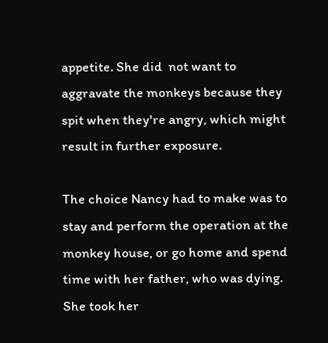appetite. She did  not want to aggravate the monkeys because they spit when they're angry, which might result in further exposure.

The choice Nancy had to make was to stay and perform the operation at the monkey house, or go home and spend time with her father, who was dying. She took her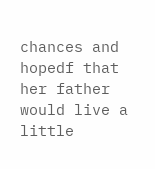chances and hopedf that her father would live a little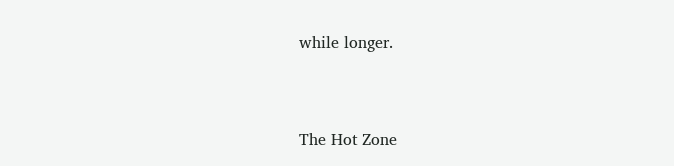while longer.


The Hot Zone